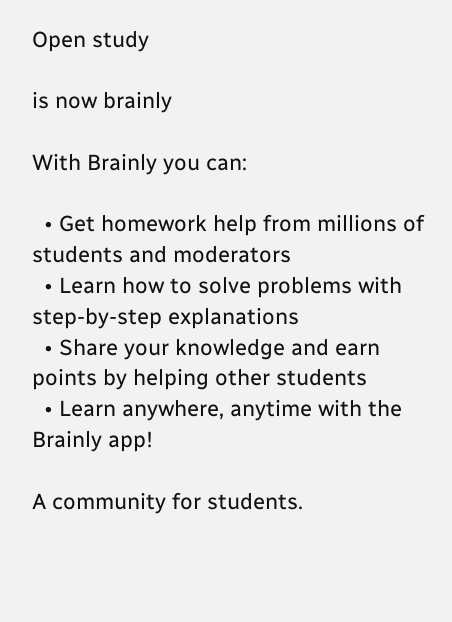Open study

is now brainly

With Brainly you can:

  • Get homework help from millions of students and moderators
  • Learn how to solve problems with step-by-step explanations
  • Share your knowledge and earn points by helping other students
  • Learn anywhere, anytime with the Brainly app!

A community for students.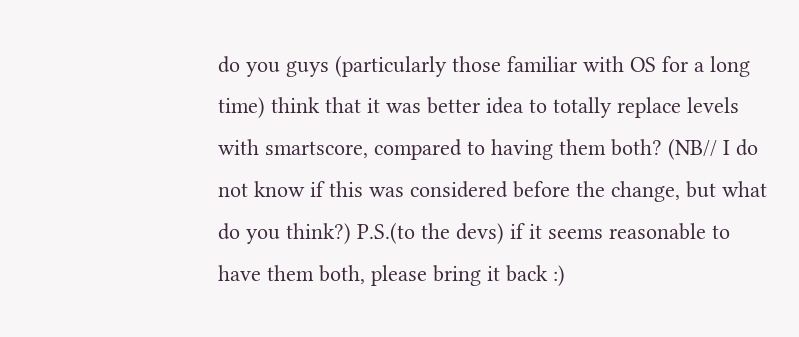do you guys (particularly those familiar with OS for a long time) think that it was better idea to totally replace levels with smartscore, compared to having them both? (NB// I do not know if this was considered before the change, but what do you think?) P.S.(to the devs) if it seems reasonable to have them both, please bring it back :)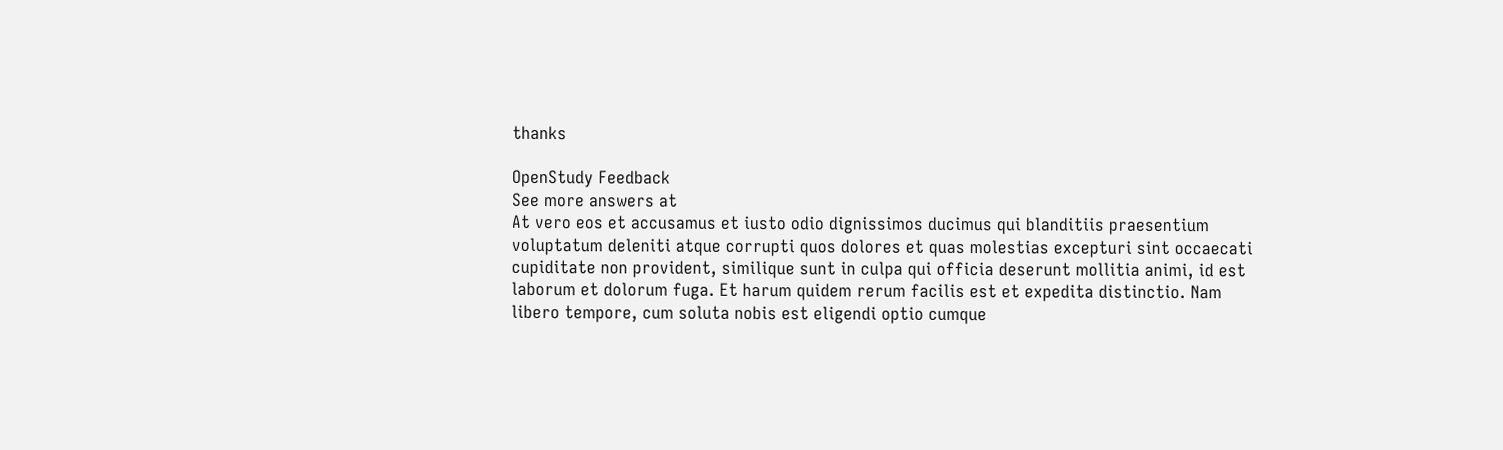thanks

OpenStudy Feedback
See more answers at
At vero eos et accusamus et iusto odio dignissimos ducimus qui blanditiis praesentium voluptatum deleniti atque corrupti quos dolores et quas molestias excepturi sint occaecati cupiditate non provident, similique sunt in culpa qui officia deserunt mollitia animi, id est laborum et dolorum fuga. Et harum quidem rerum facilis est et expedita distinctio. Nam libero tempore, cum soluta nobis est eligendi optio cumque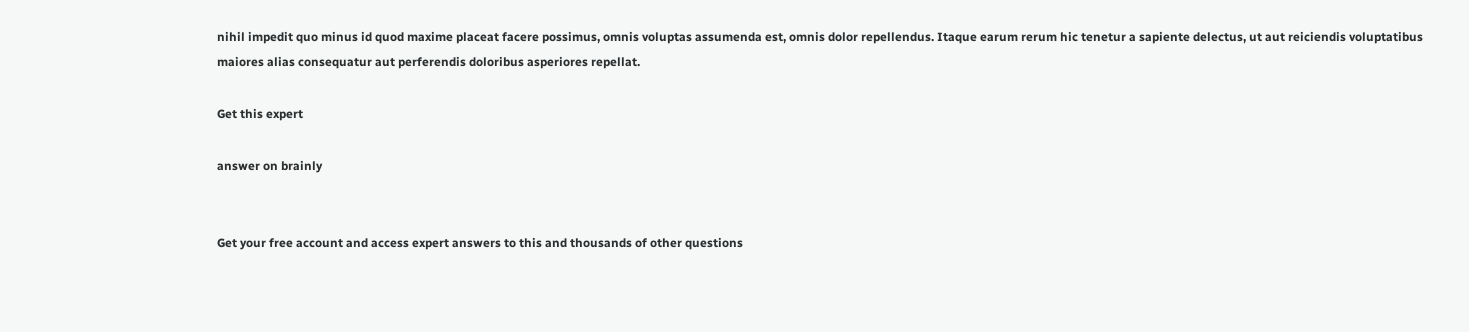nihil impedit quo minus id quod maxime placeat facere possimus, omnis voluptas assumenda est, omnis dolor repellendus. Itaque earum rerum hic tenetur a sapiente delectus, ut aut reiciendis voluptatibus maiores alias consequatur aut perferendis doloribus asperiores repellat.

Get this expert

answer on brainly


Get your free account and access expert answers to this and thousands of other questions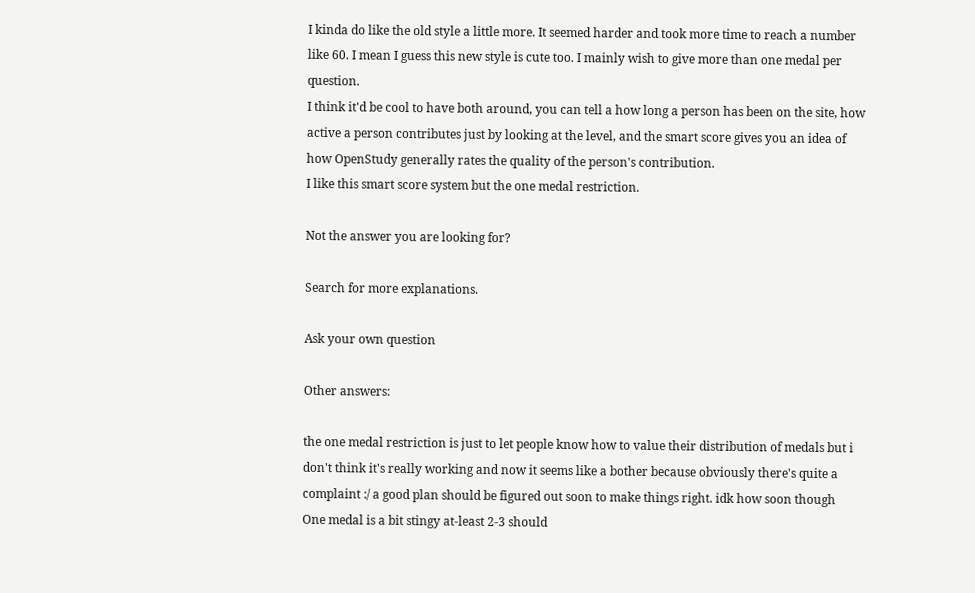I kinda do like the old style a little more. It seemed harder and took more time to reach a number like 60. I mean I guess this new style is cute too. I mainly wish to give more than one medal per question.
I think it'd be cool to have both around, you can tell a how long a person has been on the site, how active a person contributes just by looking at the level, and the smart score gives you an idea of how OpenStudy generally rates the quality of the person's contribution.
I like this smart score system but the one medal restriction.

Not the answer you are looking for?

Search for more explanations.

Ask your own question

Other answers:

the one medal restriction is just to let people know how to value their distribution of medals but i don't think it's really working and now it seems like a bother because obviously there's quite a complaint :/ a good plan should be figured out soon to make things right. idk how soon though
One medal is a bit stingy at-least 2-3 should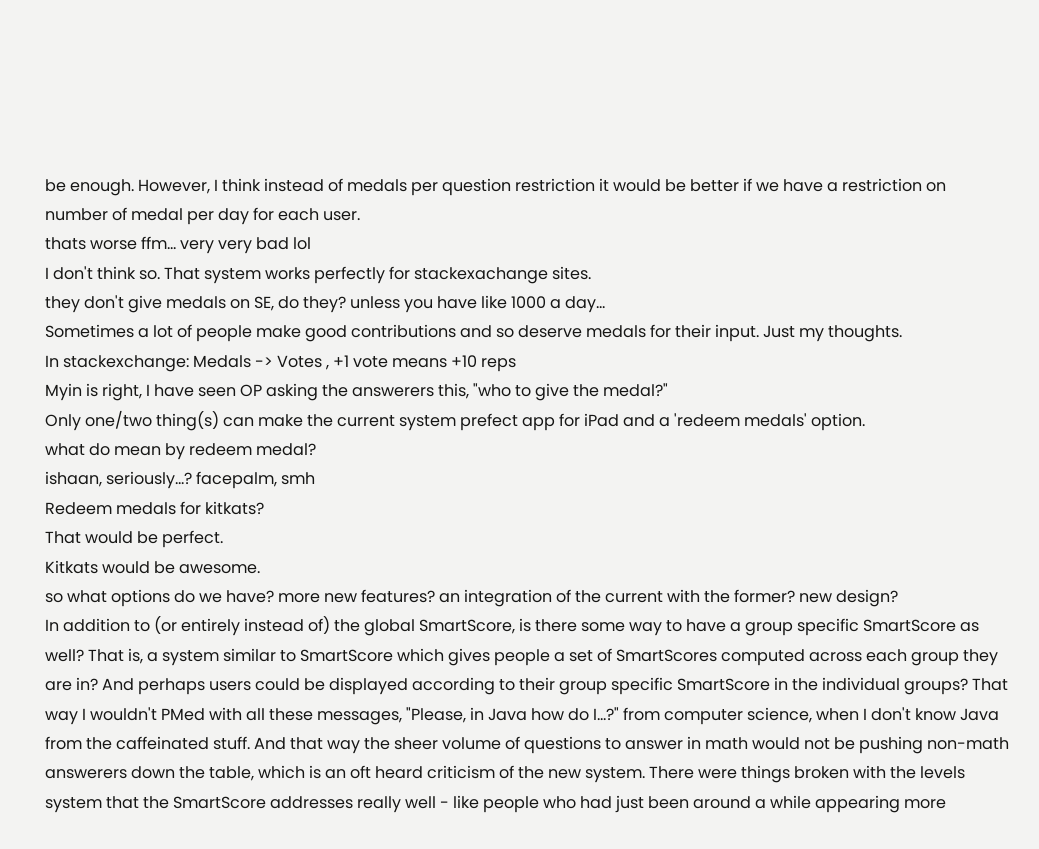be enough. However, I think instead of medals per question restriction it would be better if we have a restriction on number of medal per day for each user.
thats worse ffm... very very bad lol
I don't think so. That system works perfectly for stackexachange sites.
they don't give medals on SE, do they? unless you have like 1000 a day...
Sometimes a lot of people make good contributions and so deserve medals for their input. Just my thoughts.
In stackexchange: Medals -> Votes , +1 vote means +10 reps
Myin is right, I have seen OP asking the answerers this, "who to give the medal?"
Only one/two thing(s) can make the current system prefect app for iPad and a 'redeem medals' option.
what do mean by redeem medal?
ishaan, seriously...? facepalm, smh
Redeem medals for kitkats?
That would be perfect.
Kitkats would be awesome.
so what options do we have? more new features? an integration of the current with the former? new design?
In addition to (or entirely instead of) the global SmartScore, is there some way to have a group specific SmartScore as well? That is, a system similar to SmartScore which gives people a set of SmartScores computed across each group they are in? And perhaps users could be displayed according to their group specific SmartScore in the individual groups? That way I wouldn't PMed with all these messages, "Please, in Java how do I...?" from computer science, when I don't know Java from the caffeinated stuff. And that way the sheer volume of questions to answer in math would not be pushing non-math answerers down the table, which is an oft heard criticism of the new system. There were things broken with the levels system that the SmartScore addresses really well - like people who had just been around a while appearing more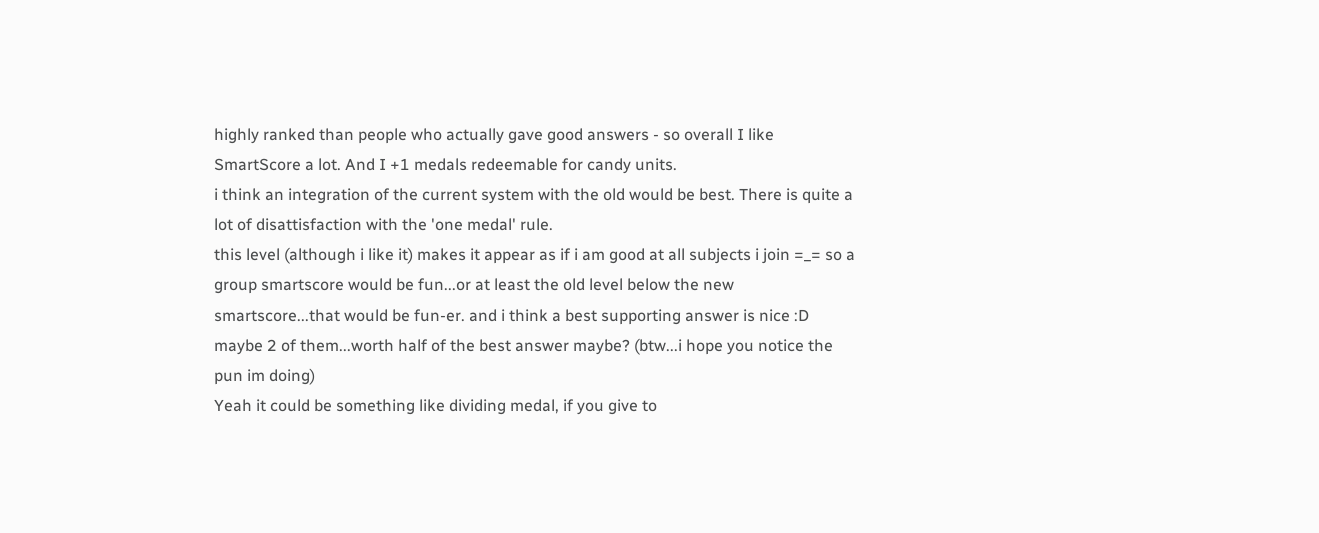highly ranked than people who actually gave good answers - so overall I like SmartScore a lot. And I +1 medals redeemable for candy units.
i think an integration of the current system with the old would be best. There is quite a lot of disattisfaction with the 'one medal' rule.
this level (although i like it) makes it appear as if i am good at all subjects i join =_= so a group smartscore would be fun...or at least the old level below the new smartscore...that would be fun-er. and i think a best supporting answer is nice :D maybe 2 of them...worth half of the best answer maybe? (btw...i hope you notice the pun im doing)
Yeah it could be something like dividing medal, if you give to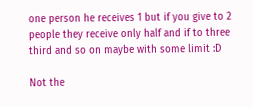one person he receives 1 but if you give to 2 people they receive only half and if to three third and so on maybe with some limit :D

Not the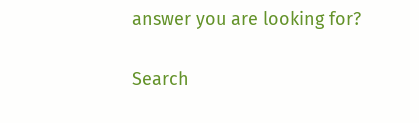answer you are looking for?

Search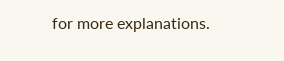for more explanations.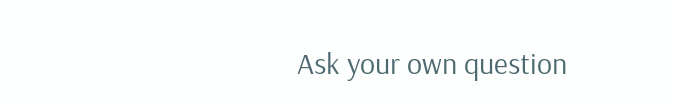Ask your own question